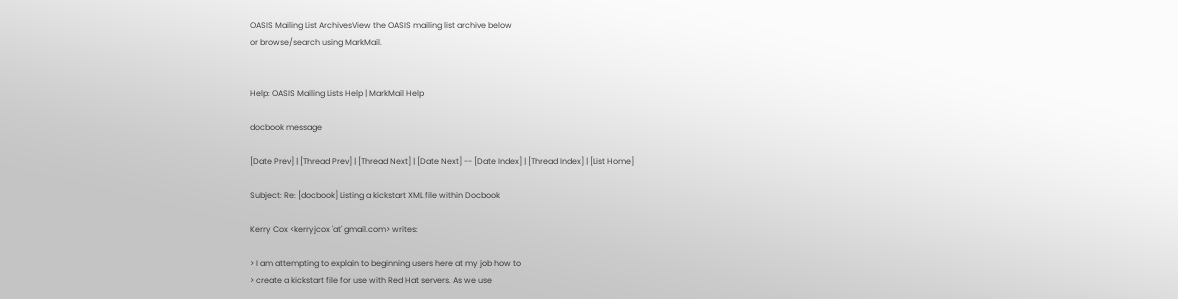OASIS Mailing List ArchivesView the OASIS mailing list archive below
or browse/search using MarkMail.


Help: OASIS Mailing Lists Help | MarkMail Help

docbook message

[Date Prev] | [Thread Prev] | [Thread Next] | [Date Next] -- [Date Index] | [Thread Index] | [List Home]

Subject: Re: [docbook] Listing a kickstart XML file within Docbook

Kerry Cox <kerryjcox 'at' gmail.com> writes:

> I am attempting to explain to beginning users here at my job how to
> create a kickstart file for use with Red Hat servers. As we use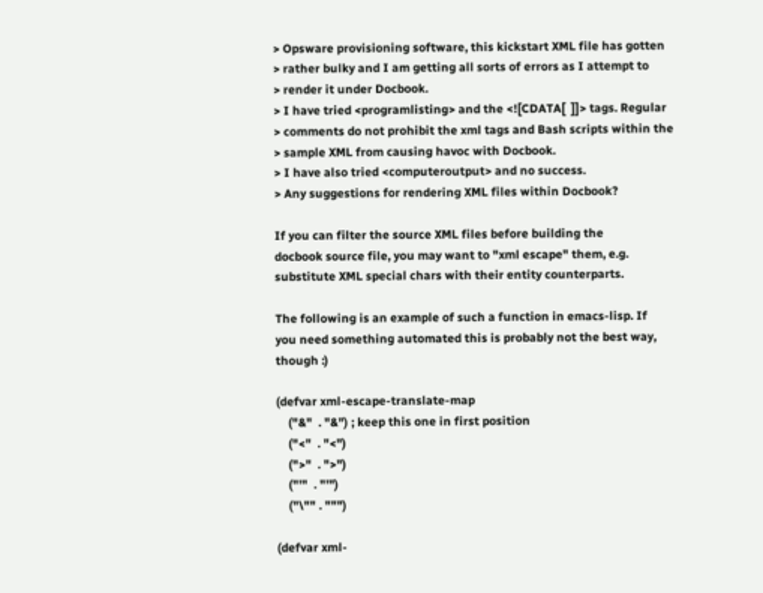> Opsware provisioning software, this kickstart XML file has gotten
> rather bulky and I am getting all sorts of errors as I attempt to
> render it under Docbook.
> I have tried <programlisting> and the <![CDATA[  ]]> tags. Regular
> comments do not prohibit the xml tags and Bash scripts within the
> sample XML from causing havoc with Docbook.
> I have also tried <computeroutput> and no success.
> Any suggestions for rendering XML files within Docbook?

If you can filter the source XML files before building the
docbook source file, you may want to "xml escape" them, e.g.
substitute XML special chars with their entity counterparts.

The following is an example of such a function in emacs-lisp. If
you need something automated this is probably not the best way,
though :)

(defvar xml-escape-translate-map
    ("&"  . "&") ; keep this one in first position
    ("<"  . "<")
    (">"  . ">")
    ("'"  . "'")
    ("\"" . """)

(defvar xml-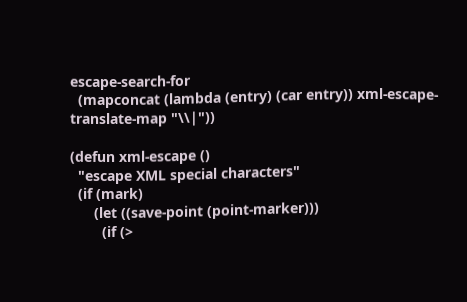escape-search-for
  (mapconcat (lambda (entry) (car entry)) xml-escape-translate-map "\\|"))

(defun xml-escape ()
  "escape XML special characters"
  (if (mark)
      (let ((save-point (point-marker)))
        (if (>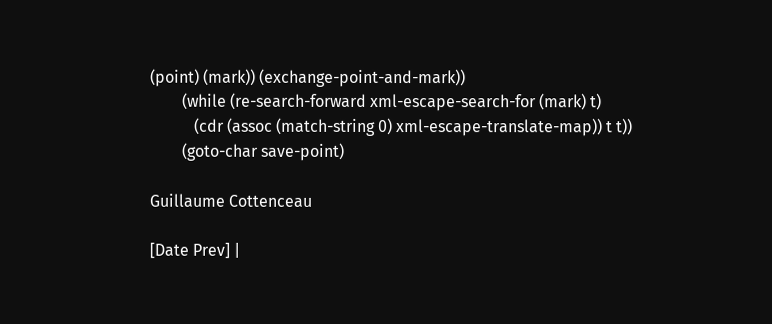(point) (mark)) (exchange-point-and-mark))
        (while (re-search-forward xml-escape-search-for (mark) t)
           (cdr (assoc (match-string 0) xml-escape-translate-map)) t t))
        (goto-char save-point)

Guillaume Cottenceau

[Date Prev] |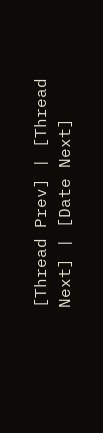[Thread Prev] | [Thread Next] | [Date Next]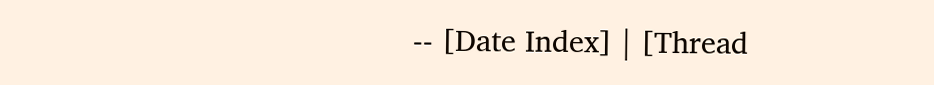-- [Date Index] | [Thread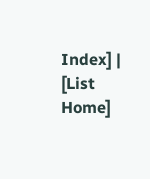Index] | [List Home]